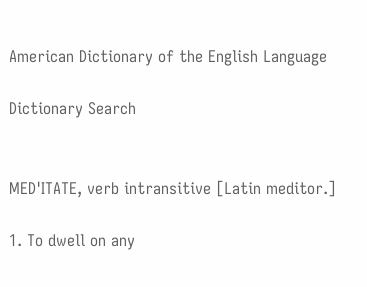American Dictionary of the English Language

Dictionary Search


MED'ITATE, verb intransitive [Latin meditor.]

1. To dwell on any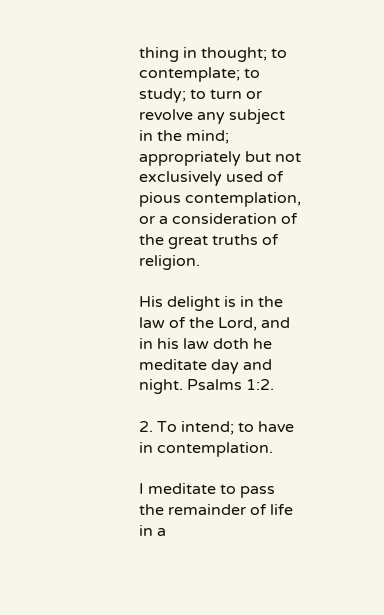thing in thought; to contemplate; to study; to turn or revolve any subject in the mind; appropriately but not exclusively used of pious contemplation, or a consideration of the great truths of religion.

His delight is in the law of the Lord, and in his law doth he meditate day and night. Psalms 1:2.

2. To intend; to have in contemplation.

I meditate to pass the remainder of life in a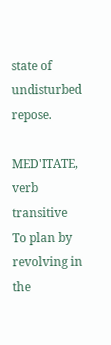state of undisturbed repose.

MED'ITATE, verb transitive To plan by revolving in the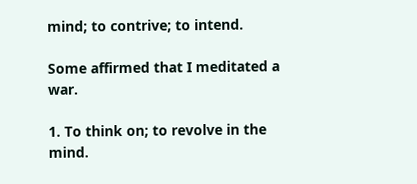mind; to contrive; to intend.

Some affirmed that I meditated a war.

1. To think on; to revolve in the mind.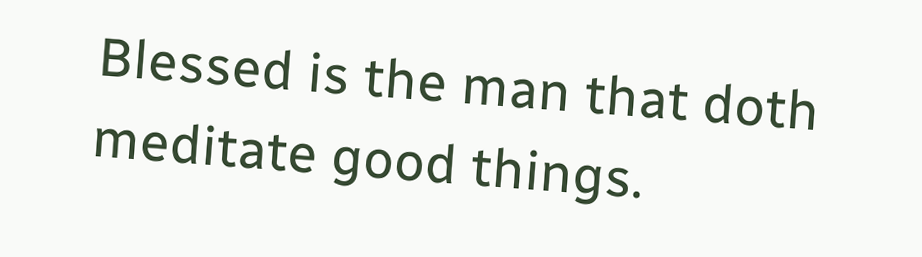Blessed is the man that doth meditate good things.